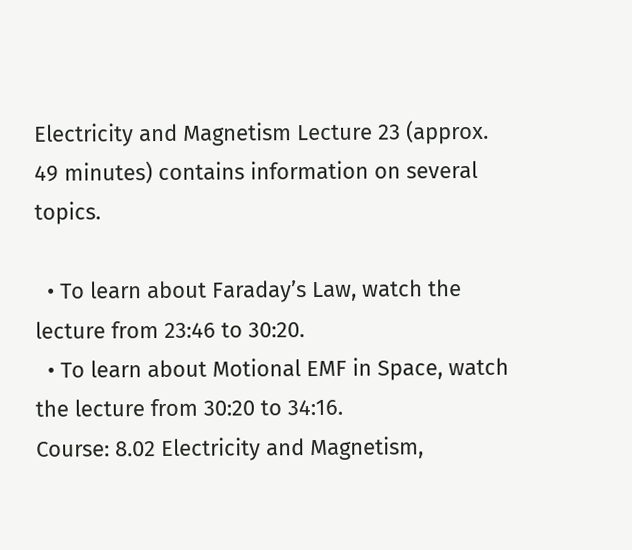Electricity and Magnetism Lecture 23 (approx. 49 minutes) contains information on several topics.

  • To learn about Faraday’s Law, watch the lecture from 23:46 to 30:20.
  • To learn about Motional EMF in Space, watch the lecture from 30:20 to 34:16.
Course: 8.02 Electricity and Magnetism,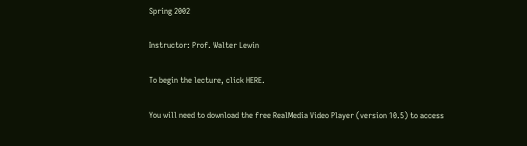Spring 2002

Instructor: Prof. Walter Lewin

To begin the lecture, click HERE.

You will need to download the free RealMedia Video Player (version 10.5) to access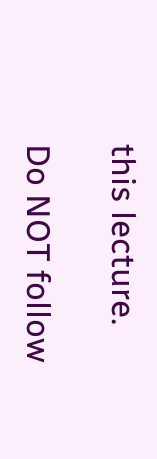this lecture.

Do NOT follow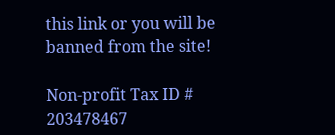this link or you will be banned from the site!

Non-profit Tax ID # 203478467